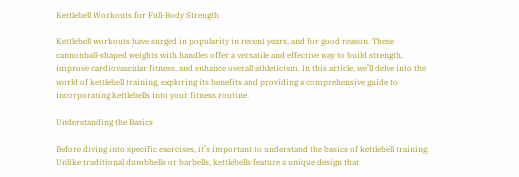Kettlebell Workouts for Full-Body Strength

Kettlebell workouts have surged in popularity in recent years, and for good reason. These cannonball-shaped weights with handles offer a versatile and effective way to build strength, improve cardiovascular fitness, and enhance overall athleticism. In this article, we’ll delve into the world of kettlebell training, exploring its benefits and providing a comprehensive guide to incorporating kettlebells into your fitness routine.

Understanding the Basics

Before diving into specific exercises, it’s important to understand the basics of kettlebell training. Unlike traditional dumbbells or barbells, kettlebells feature a unique design that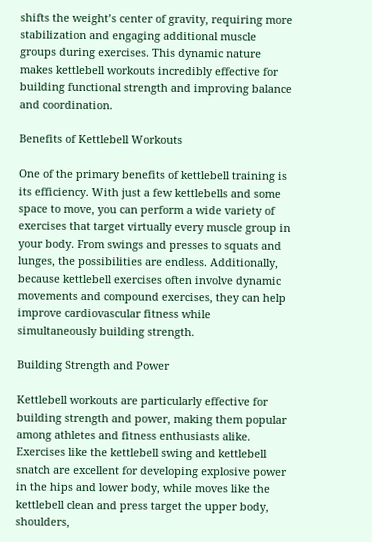shifts the weight’s center of gravity, requiring more stabilization and engaging additional muscle groups during exercises. This dynamic nature makes kettlebell workouts incredibly effective for building functional strength and improving balance and coordination.

Benefits of Kettlebell Workouts

One of the primary benefits of kettlebell training is its efficiency. With just a few kettlebells and some space to move, you can perform a wide variety of exercises that target virtually every muscle group in your body. From swings and presses to squats and lunges, the possibilities are endless. Additionally, because kettlebell exercises often involve dynamic movements and compound exercises, they can help improve cardiovascular fitness while simultaneously building strength.

Building Strength and Power

Kettlebell workouts are particularly effective for building strength and power, making them popular among athletes and fitness enthusiasts alike. Exercises like the kettlebell swing and kettlebell snatch are excellent for developing explosive power in the hips and lower body, while moves like the kettlebell clean and press target the upper body, shoulders,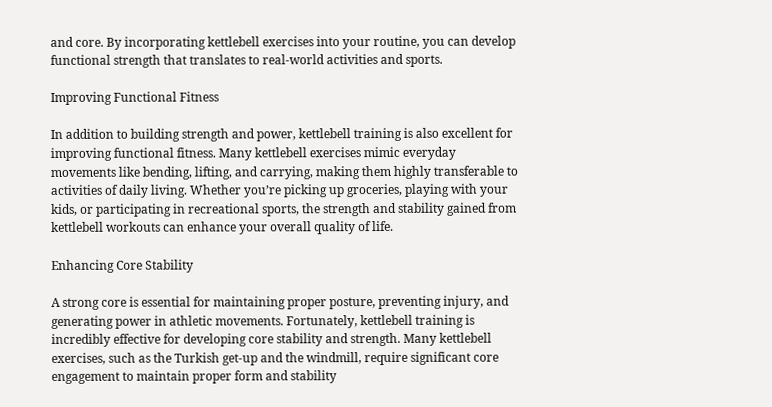and core. By incorporating kettlebell exercises into your routine, you can develop functional strength that translates to real-world activities and sports.

Improving Functional Fitness

In addition to building strength and power, kettlebell training is also excellent for improving functional fitness. Many kettlebell exercises mimic everyday movements like bending, lifting, and carrying, making them highly transferable to activities of daily living. Whether you’re picking up groceries, playing with your kids, or participating in recreational sports, the strength and stability gained from kettlebell workouts can enhance your overall quality of life.

Enhancing Core Stability

A strong core is essential for maintaining proper posture, preventing injury, and generating power in athletic movements. Fortunately, kettlebell training is incredibly effective for developing core stability and strength. Many kettlebell exercises, such as the Turkish get-up and the windmill, require significant core engagement to maintain proper form and stability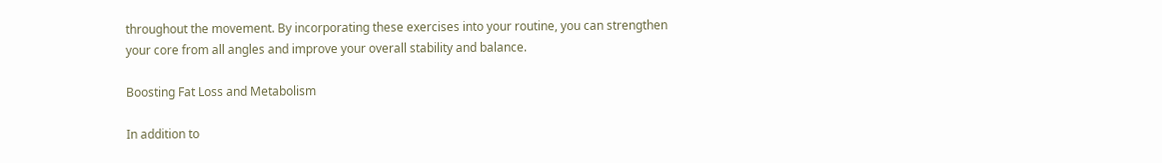throughout the movement. By incorporating these exercises into your routine, you can strengthen your core from all angles and improve your overall stability and balance.

Boosting Fat Loss and Metabolism

In addition to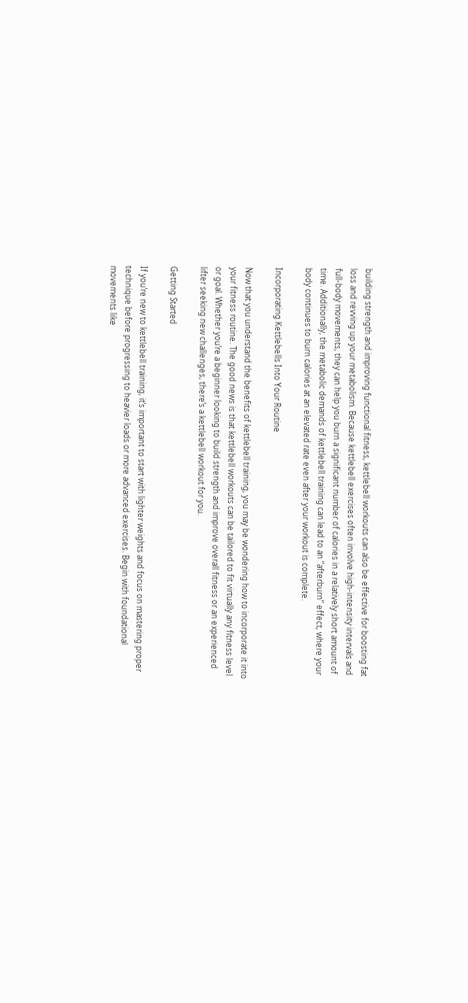building strength and improving functional fitness, kettlebell workouts can also be effective for boosting fat loss and revving up your metabolism. Because kettlebell exercises often involve high-intensity intervals and full-body movements, they can help you burn a significant number of calories in a relatively short amount of time. Additionally, the metabolic demands of kettlebell training can lead to an “afterburn” effect, where your body continues to burn calories at an elevated rate even after your workout is complete.

Incorporating Kettlebells Into Your Routine

Now that you understand the benefits of kettlebell training, you may be wondering how to incorporate it into your fitness routine. The good news is that kettlebell workouts can be tailored to fit virtually any fitness level or goal. Whether you’re a beginner looking to build strength and improve overall fitness or an experienced lifter seeking new challenges, there’s a kettlebell workout for you.

Getting Started

If you’re new to kettlebell training, it’s important to start with lighter weights and focus on mastering proper technique before progressing to heavier loads or more advanced exercises. Begin with foundational movements like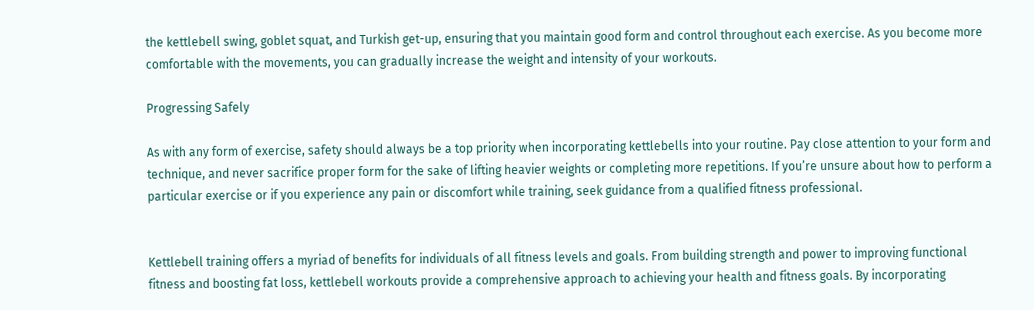the kettlebell swing, goblet squat, and Turkish get-up, ensuring that you maintain good form and control throughout each exercise. As you become more comfortable with the movements, you can gradually increase the weight and intensity of your workouts.

Progressing Safely

As with any form of exercise, safety should always be a top priority when incorporating kettlebells into your routine. Pay close attention to your form and technique, and never sacrifice proper form for the sake of lifting heavier weights or completing more repetitions. If you’re unsure about how to perform a particular exercise or if you experience any pain or discomfort while training, seek guidance from a qualified fitness professional.


Kettlebell training offers a myriad of benefits for individuals of all fitness levels and goals. From building strength and power to improving functional fitness and boosting fat loss, kettlebell workouts provide a comprehensive approach to achieving your health and fitness goals. By incorporating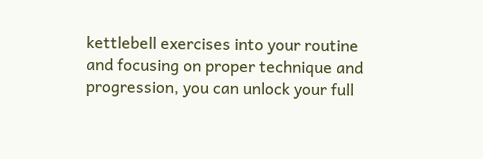kettlebell exercises into your routine and focusing on proper technique and progression, you can unlock your full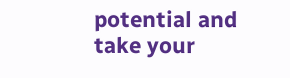potential and take your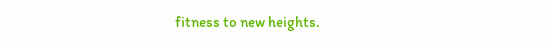fitness to new heights.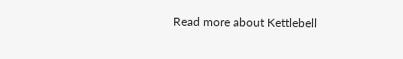Read more about Kettlebell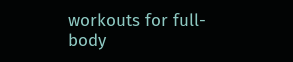workouts for full-body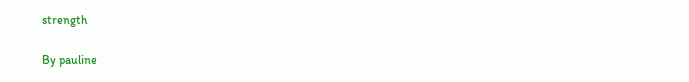strength

By pauline